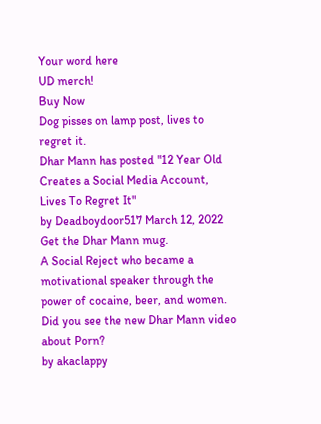Your word here
UD merch!
Buy Now
Dog pisses on lamp post, lives to regret it.
Dhar Mann has posted "12 Year Old Creates a Social Media Account, Lives To Regret It"
by Deadboydoor517 March 12, 2022
Get the Dhar Mann mug.
A Social Reject who became a motivational speaker through the power of cocaine, beer, and women.
Did you see the new Dhar Mann video about Porn?
by akaclappy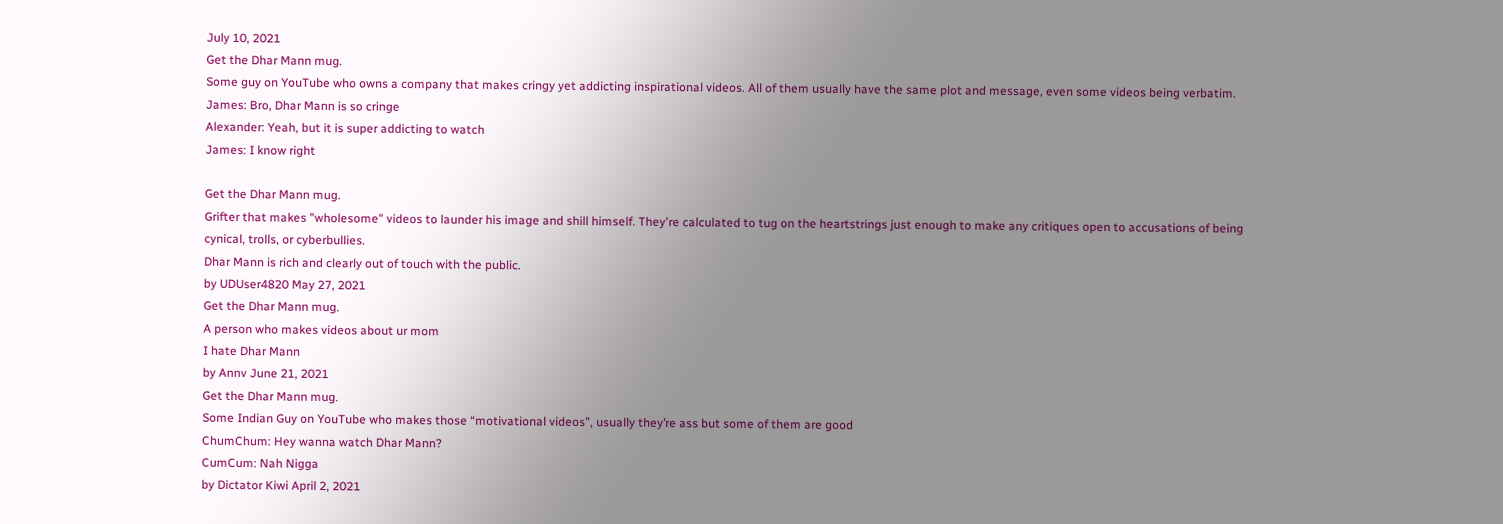July 10, 2021
Get the Dhar Mann mug.
Some guy on YouTube who owns a company that makes cringy yet addicting inspirational videos. All of them usually have the same plot and message, even some videos being verbatim.
James: Bro, Dhar Mann is so cringe
Alexander: Yeah, but it is super addicting to watch
James: I know right

Get the Dhar Mann mug.
Grifter that makes "wholesome" videos to launder his image and shill himself. They're calculated to tug on the heartstrings just enough to make any critiques open to accusations of being cynical, trolls, or cyberbullies.
Dhar Mann is rich and clearly out of touch with the public.
by UDUser4820 May 27, 2021
Get the Dhar Mann mug.
A person who makes videos about ur mom
I hate Dhar Mann
by Annv June 21, 2021
Get the Dhar Mann mug.
Some Indian Guy on YouTube who makes those “motivational videos”, usually they’re ass but some of them are good
ChumChum: Hey wanna watch Dhar Mann?
CumCum: Nah Nigga
by Dictator Kiwi April 2, 2021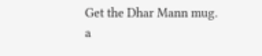Get the Dhar Mann mug.
a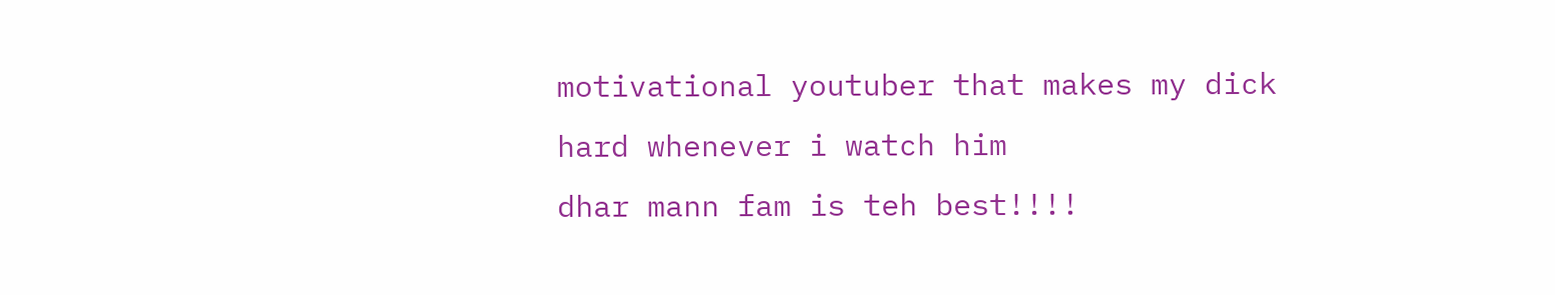motivational youtuber that makes my dick hard whenever i watch him
dhar mann fam is teh best!!!!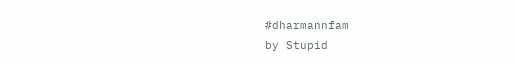#dharmannfam
by Stupid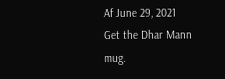Af June 29, 2021
Get the Dhar Mann mug.